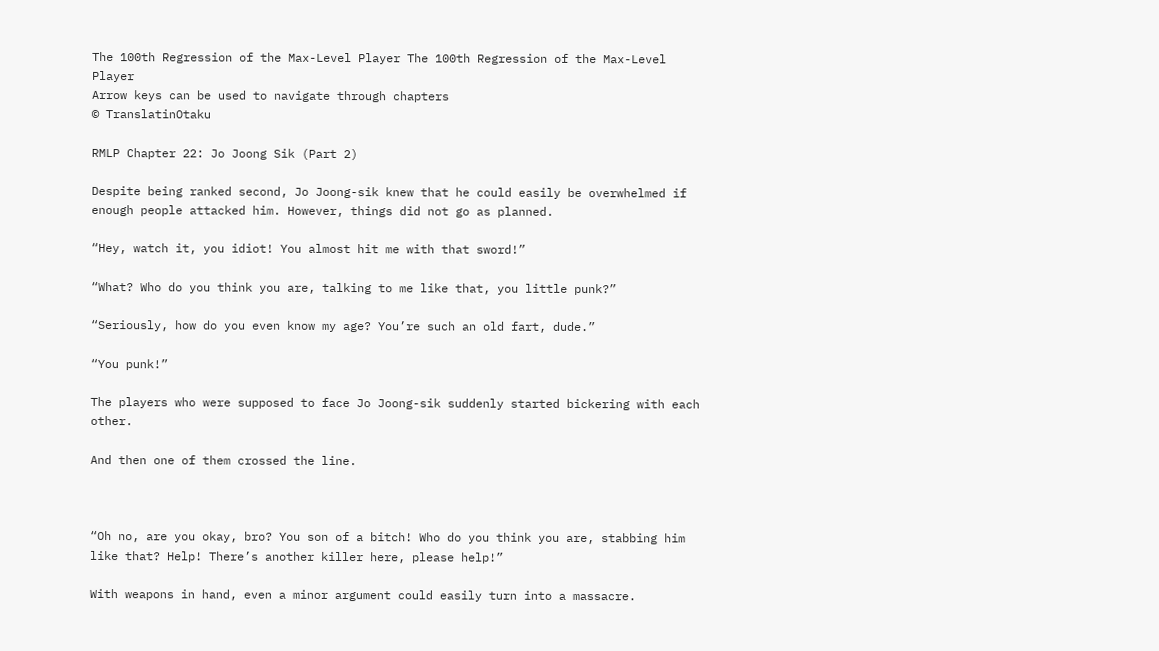The 100th Regression of the Max-Level Player The 100th Regression of the Max-Level Player
Arrow keys can be used to navigate through chapters
© TranslatinOtaku

RMLP Chapter 22: Jo Joong Sik (Part 2)

Despite being ranked second, Jo Joong-sik knew that he could easily be overwhelmed if enough people attacked him. However, things did not go as planned.

“Hey, watch it, you idiot! You almost hit me with that sword!”

“What? Who do you think you are, talking to me like that, you little punk?”

“Seriously, how do you even know my age? You’re such an old fart, dude.”

“You punk!”

The players who were supposed to face Jo Joong-sik suddenly started bickering with each other.

And then one of them crossed the line.



“Oh no, are you okay, bro? You son of a bitch! Who do you think you are, stabbing him like that? Help! There’s another killer here, please help!”

With weapons in hand, even a minor argument could easily turn into a massacre.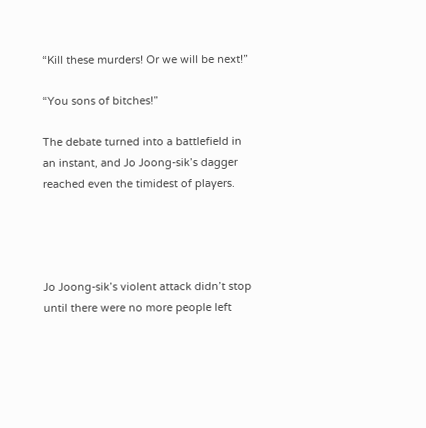“Kill these murders! Or we will be next!”

“You sons of bitches!”

The debate turned into a battlefield in an instant, and Jo Joong-sik’s dagger reached even the timidest of players.




Jo Joong-sik’s violent attack didn’t stop until there were no more people left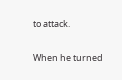to attack.

When he turned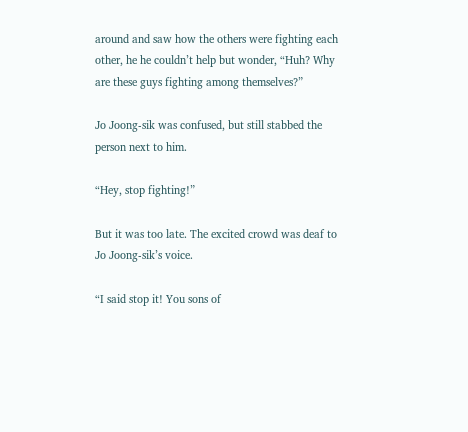around and saw how the others were fighting each other, he he couldn’t help but wonder, “Huh? Why are these guys fighting among themselves?”

Jo Joong-sik was confused, but still stabbed the person next to him.

“Hey, stop fighting!”

But it was too late. The excited crowd was deaf to Jo Joong-sik’s voice.

“I said stop it! You sons of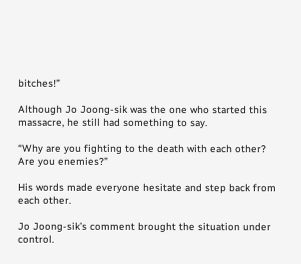bitches!”

Although Jo Joong-sik was the one who started this massacre, he still had something to say.

“Why are you fighting to the death with each other? Are you enemies?”

His words made everyone hesitate and step back from each other.

Jo Joong-sik’s comment brought the situation under control.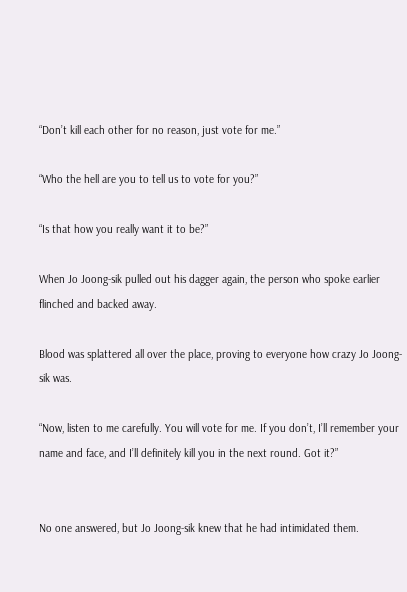“Don’t kill each other for no reason, just vote for me.”

“Who the hell are you to tell us to vote for you?”

“Is that how you really want it to be?”

When Jo Joong-sik pulled out his dagger again, the person who spoke earlier flinched and backed away.

Blood was splattered all over the place, proving to everyone how crazy Jo Joong-sik was.

“Now, listen to me carefully. You will vote for me. If you don’t, I’ll remember your name and face, and I’ll definitely kill you in the next round. Got it?”


No one answered, but Jo Joong-sik knew that he had intimidated them.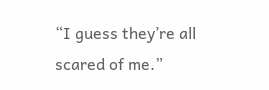“I guess they’re all scared of me.”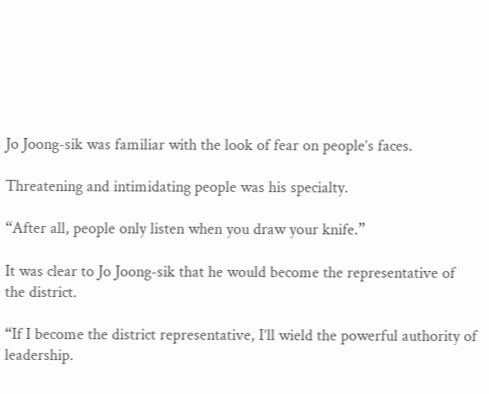Jo Joong-sik was familiar with the look of fear on people’s faces.

Threatening and intimidating people was his specialty.

“After all, people only listen when you draw your knife.”

It was clear to Jo Joong-sik that he would become the representative of the district.

“If I become the district representative, I’ll wield the powerful authority of leadership.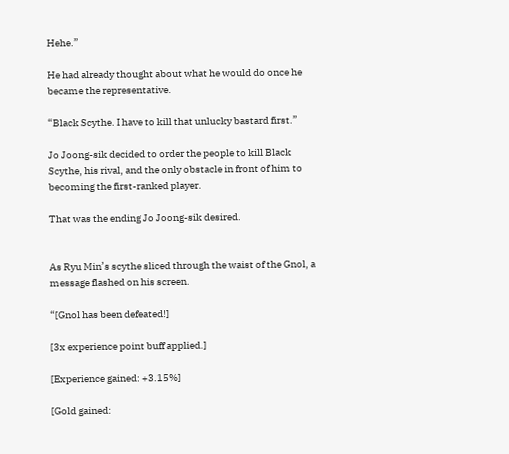Hehe.”

He had already thought about what he would do once he became the representative.

“Black Scythe. I have to kill that unlucky bastard first.”

Jo Joong-sik decided to order the people to kill Black Scythe, his rival, and the only obstacle in front of him to becoming the first-ranked player.

That was the ending Jo Joong-sik desired.


As Ryu Min’s scythe sliced through the waist of the Gnol, a message flashed on his screen.

“[Gnol has been defeated!]

[3x experience point buff applied.]

[Experience gained: +3.15%]

[Gold gained: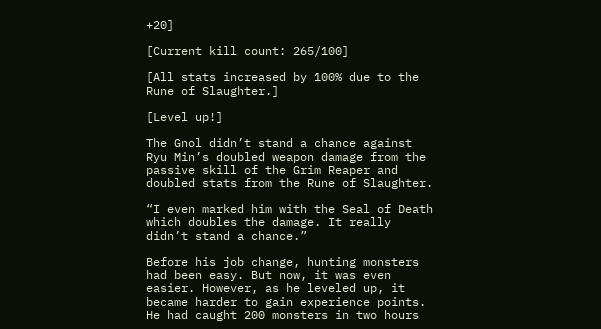+20]

[Current kill count: 265/100]

[All stats increased by 100% due to the Rune of Slaughter.]

[Level up!]

The Gnol didn’t stand a chance against Ryu Min’s doubled weapon damage from the passive skill of the Grim Reaper and doubled stats from the Rune of Slaughter.

“I even marked him with the Seal of Death which doubles the damage. It really didn’t stand a chance.”

Before his job change, hunting monsters had been easy. But now, it was even easier. However, as he leveled up, it became harder to gain experience points. He had caught 200 monsters in two hours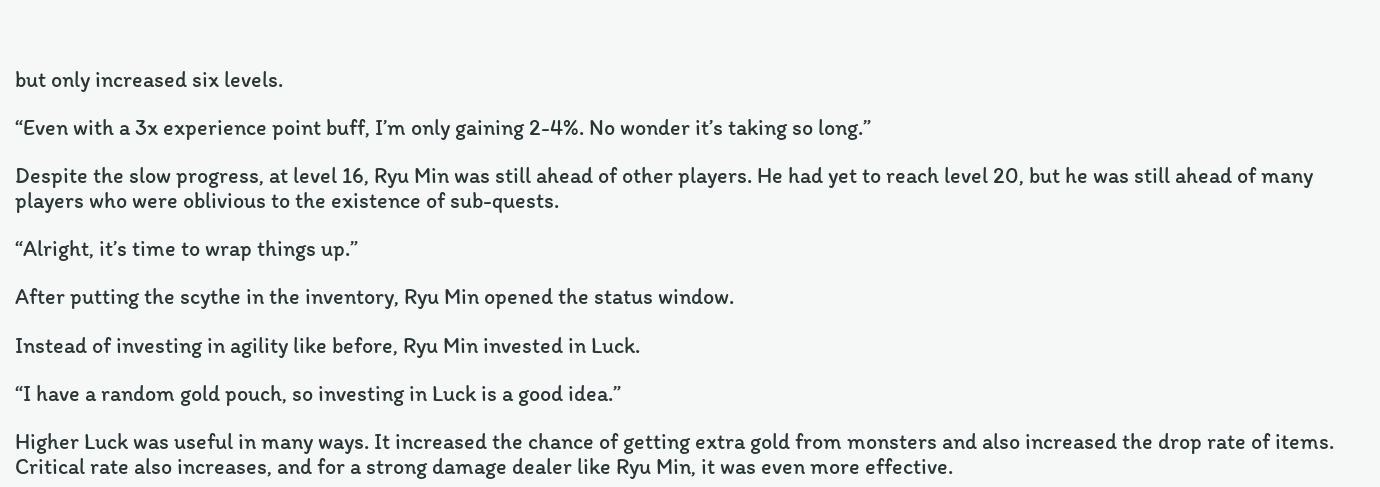but only increased six levels.

“Even with a 3x experience point buff, I’m only gaining 2-4%. No wonder it’s taking so long.”

Despite the slow progress, at level 16, Ryu Min was still ahead of other players. He had yet to reach level 20, but he was still ahead of many players who were oblivious to the existence of sub-quests.

“Alright, it’s time to wrap things up.”

After putting the scythe in the inventory, Ryu Min opened the status window.

Instead of investing in agility like before, Ryu Min invested in Luck.

“I have a random gold pouch, so investing in Luck is a good idea.”

Higher Luck was useful in many ways. It increased the chance of getting extra gold from monsters and also increased the drop rate of items. Critical rate also increases, and for a strong damage dealer like Ryu Min, it was even more effective.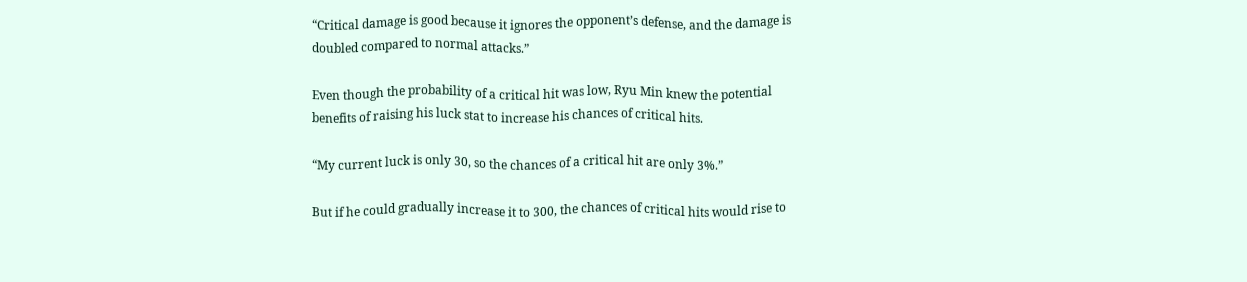“Critical damage is good because it ignores the opponent’s defense, and the damage is doubled compared to normal attacks.”

Even though the probability of a critical hit was low, Ryu Min knew the potential benefits of raising his luck stat to increase his chances of critical hits.

“My current luck is only 30, so the chances of a critical hit are only 3%.”

But if he could gradually increase it to 300, the chances of critical hits would rise to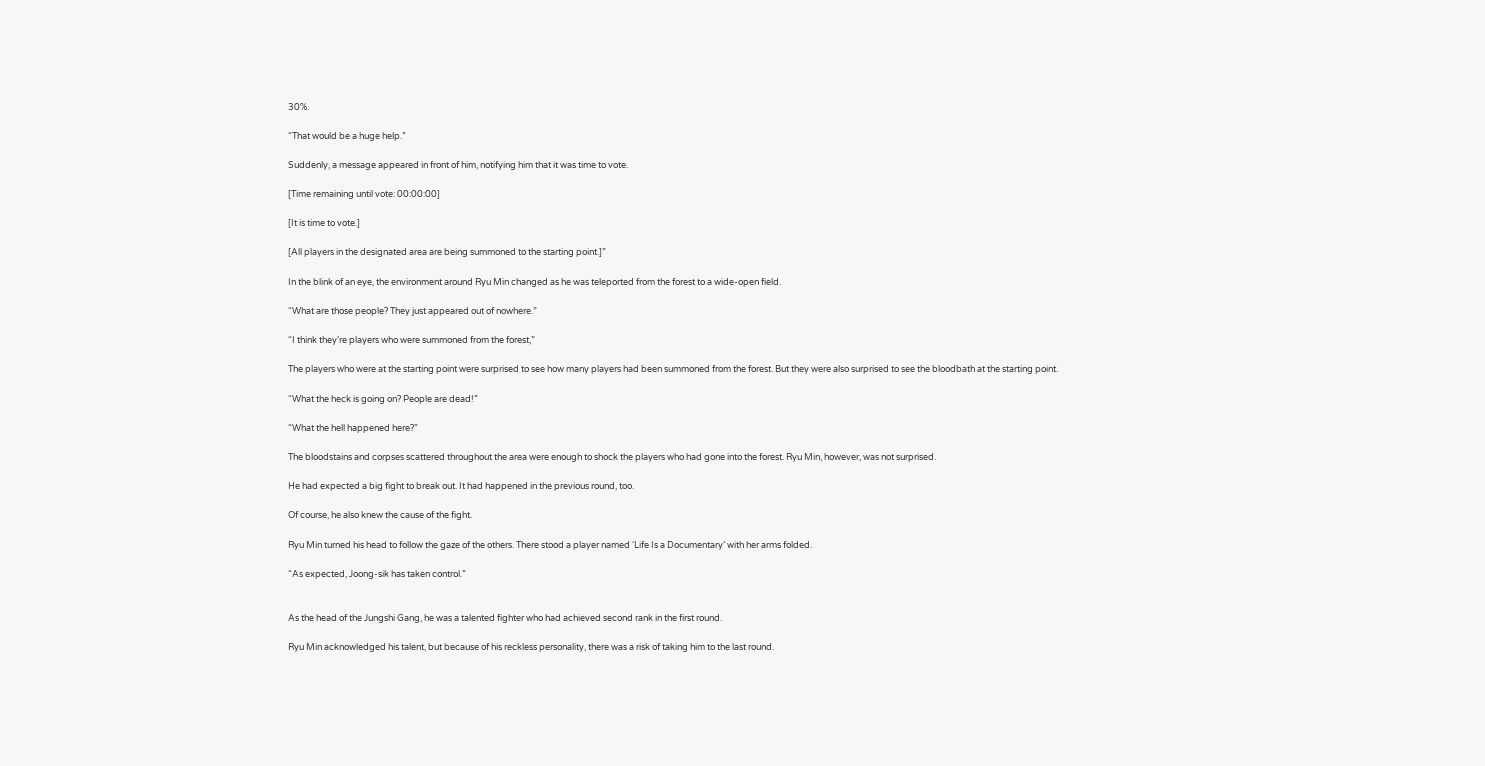30%.

“That would be a huge help.”

Suddenly, a message appeared in front of him, notifying him that it was time to vote.

[Time remaining until vote: 00:00:00]

[It is time to vote.]

[All players in the designated area are being summoned to the starting point.]”

In the blink of an eye, the environment around Ryu Min changed as he was teleported from the forest to a wide-open field.

“What are those people? They just appeared out of nowhere.”

“I think they’re players who were summoned from the forest,”

The players who were at the starting point were surprised to see how many players had been summoned from the forest. But they were also surprised to see the bloodbath at the starting point.

“What the heck is going on? People are dead!”

“What the hell happened here?”

The bloodstains and corpses scattered throughout the area were enough to shock the players who had gone into the forest. Ryu Min, however, was not surprised.

He had expected a big fight to break out. It had happened in the previous round, too.

Of course, he also knew the cause of the fight.

Ryu Min turned his head to follow the gaze of the others. There stood a player named ‘Life Is a Documentary’ with her arms folded.

“As expected, Joong-sik has taken control.”


As the head of the Jungshi Gang, he was a talented fighter who had achieved second rank in the first round.

Ryu Min acknowledged his talent, but because of his reckless personality, there was a risk of taking him to the last round.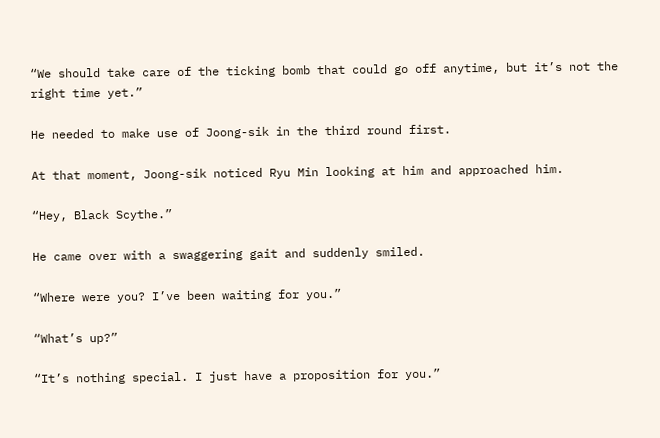“We should take care of the ticking bomb that could go off anytime, but it’s not the right time yet.”

He needed to make use of Joong-sik in the third round first.

At that moment, Joong-sik noticed Ryu Min looking at him and approached him.

“Hey, Black Scythe.”

He came over with a swaggering gait and suddenly smiled.

“Where were you? I’ve been waiting for you.”

“What’s up?”

“It’s nothing special. I just have a proposition for you.”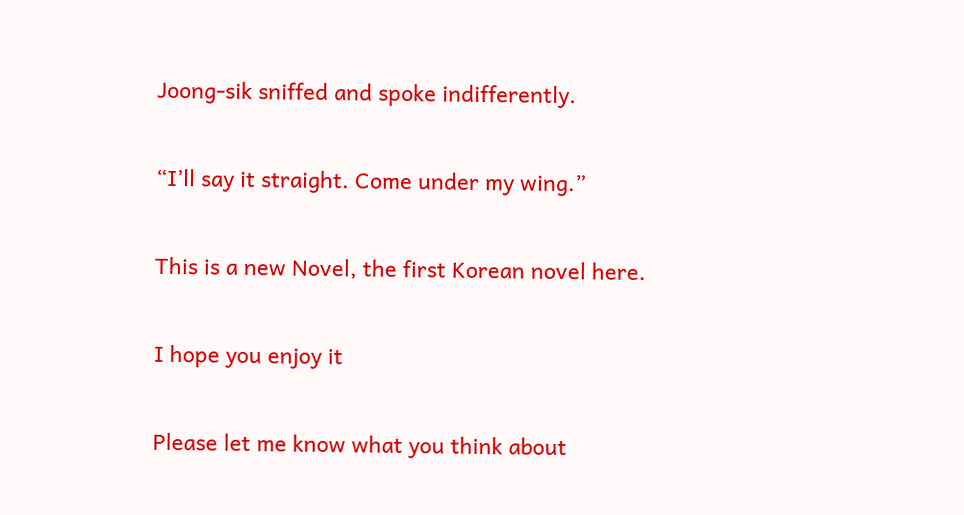Joong-sik sniffed and spoke indifferently.

“I’ll say it straight. Come under my wing.”

This is a new Novel, the first Korean novel here.

I hope you enjoy it

Please let me know what you think about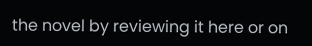the novel by reviewing it here or on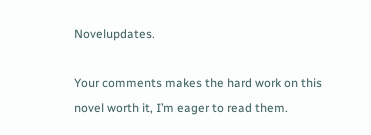Novelupdates.

Your comments makes the hard work on this novel worth it, I’m eager to read them.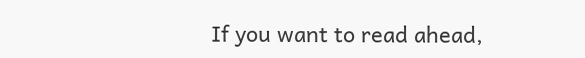If you want to read ahead,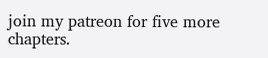join my patreon for five more chapters.